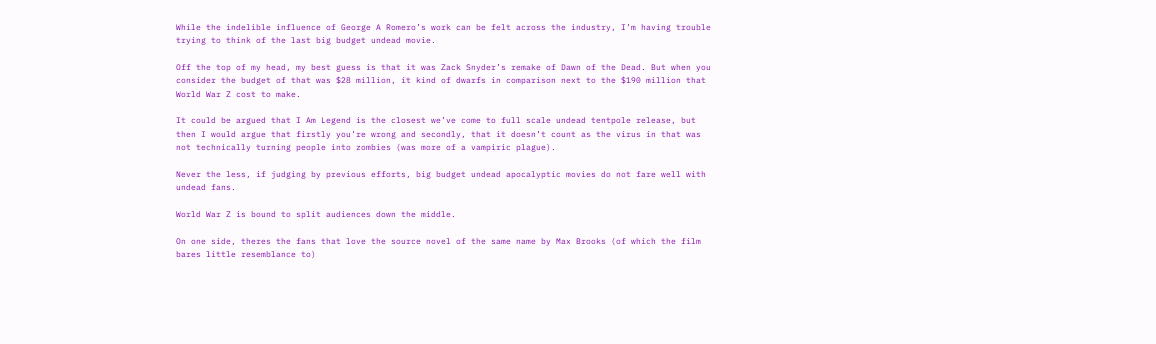While the indelible influence of George A Romero’s work can be felt across the industry, I’m having trouble trying to think of the last big budget undead movie.

Off the top of my head, my best guess is that it was Zack Snyder’s remake of Dawn of the Dead. But when you consider the budget of that was $28 million, it kind of dwarfs in comparison next to the $190 million that World War Z cost to make.

It could be argued that I Am Legend is the closest we’ve come to full scale undead tentpole release, but then I would argue that firstly you’re wrong and secondly, that it doesn’t count as the virus in that was not technically turning people into zombies (was more of a vampiric plague).

Never the less, if judging by previous efforts, big budget undead apocalyptic movies do not fare well with undead fans.

World War Z is bound to split audiences down the middle.

On one side, theres the fans that love the source novel of the same name by Max Brooks (of which the film bares little resemblance to)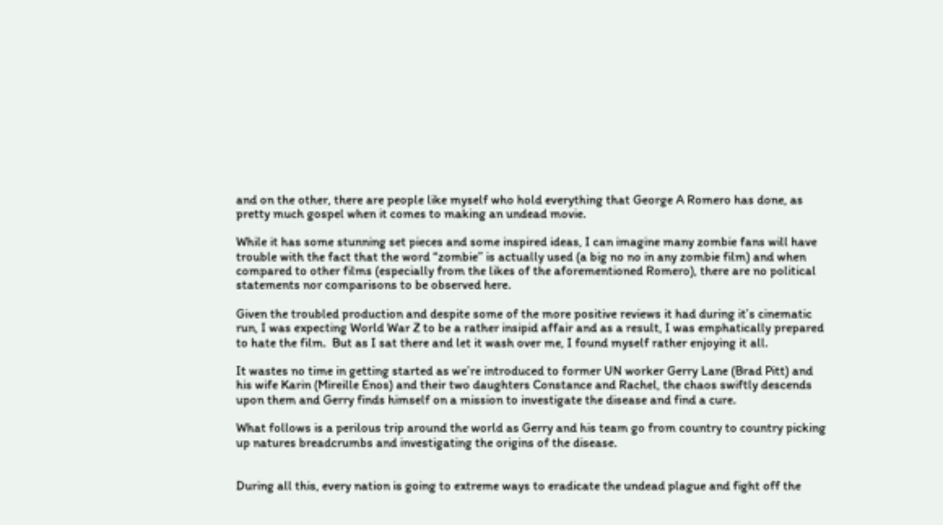and on the other, there are people like myself who hold everything that George A Romero has done, as pretty much gospel when it comes to making an undead movie.

While it has some stunning set pieces and some inspired ideas, I can imagine many zombie fans will have trouble with the fact that the word “zombie” is actually used (a big no no in any zombie film) and when compared to other films (especially from the likes of the aforementioned Romero), there are no political statements nor comparisons to be observed here.

Given the troubled production and despite some of the more positive reviews it had during it’s cinematic run, I was expecting World War Z to be a rather insipid affair and as a result, I was emphatically prepared to hate the film.  But as I sat there and let it wash over me, I found myself rather enjoying it all.

It wastes no time in getting started as we’re introduced to former UN worker Gerry Lane (Brad Pitt) and his wife Karin (Mireille Enos) and their two daughters Constance and Rachel, the chaos swiftly descends upon them and Gerry finds himself on a mission to investigate the disease and find a cure.

What follows is a perilous trip around the world as Gerry and his team go from country to country picking up natures breadcrumbs and investigating the origins of the disease.


During all this, every nation is going to extreme ways to eradicate the undead plague and fight off the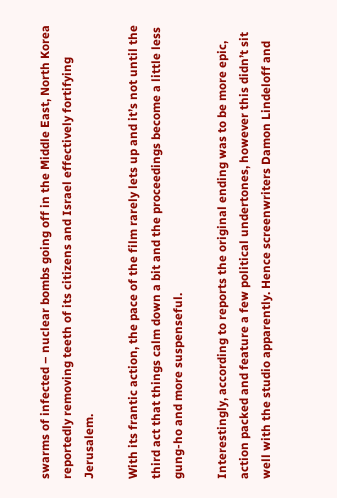swarms of infected – nuclear bombs going off in the Middle East, North Korea reportedly removing teeth of its citizens and Israel effectively fortifying Jerusalem.

With its frantic action, the pace of the film rarely lets up and it’s not until the third act that things calm down a bit and the proceedings become a little less gung-ho and more suspenseful.

Interestingly, according to reports the original ending was to be more epic, action packed and feature a few political undertones, however this didn’t sit well with the studio apparently. Hence screenwriters Damon Lindeloff and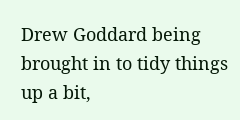Drew Goddard being brought in to tidy things up a bit,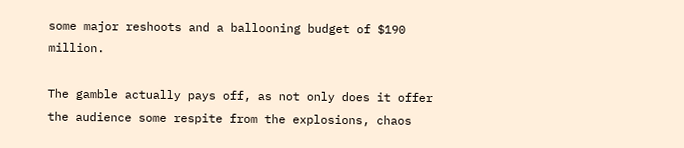some major reshoots and a ballooning budget of $190 million.

The gamble actually pays off, as not only does it offer the audience some respite from the explosions, chaos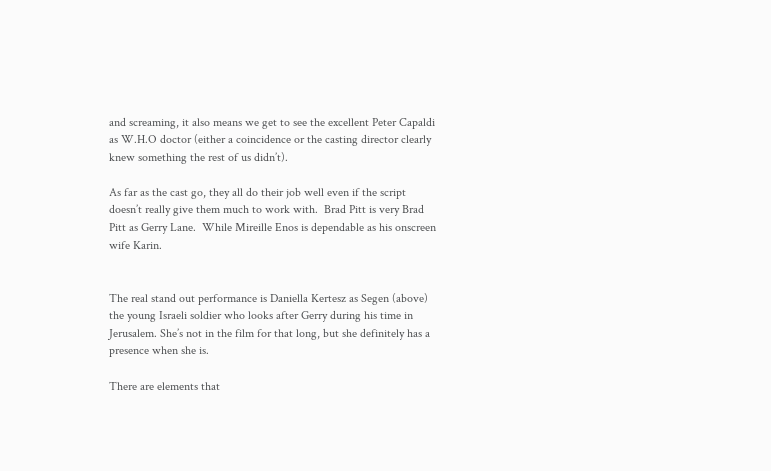and screaming, it also means we get to see the excellent Peter Capaldi as W.H.O doctor (either a coincidence or the casting director clearly knew something the rest of us didn’t).

As far as the cast go, they all do their job well even if the script doesn’t really give them much to work with.  Brad Pitt is very Brad Pitt as Gerry Lane.  While Mireille Enos is dependable as his onscreen wife Karin.


The real stand out performance is Daniella Kertesz as Segen (above) the young Israeli soldier who looks after Gerry during his time in Jerusalem. She’s not in the film for that long, but she definitely has a presence when she is.

There are elements that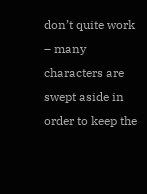don’t quite work – many characters are swept aside in order to keep the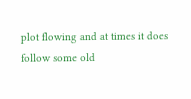plot flowing and at times it does follow some old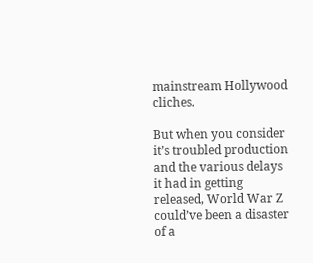mainstream Hollywood cliches.

But when you consider it’s troubled production and the various delays it had in getting released, World War Z could’ve been a disaster of a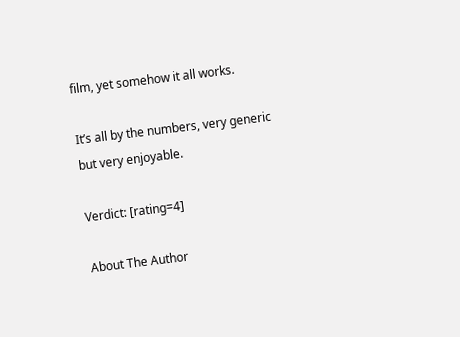film, yet somehow it all works.

It’s all by the numbers, very generic but very enjoyable.

Verdict: [rating=4]

About The Author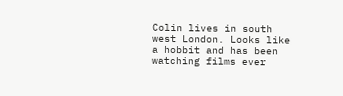Colin lives in south west London. Looks like a hobbit and has been watching films ever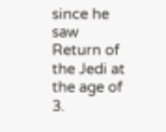since he saw Return of the Jedi at the age of 3.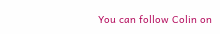You can follow Colin on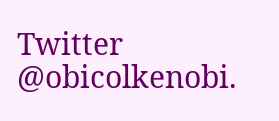Twitter @obicolkenobi.